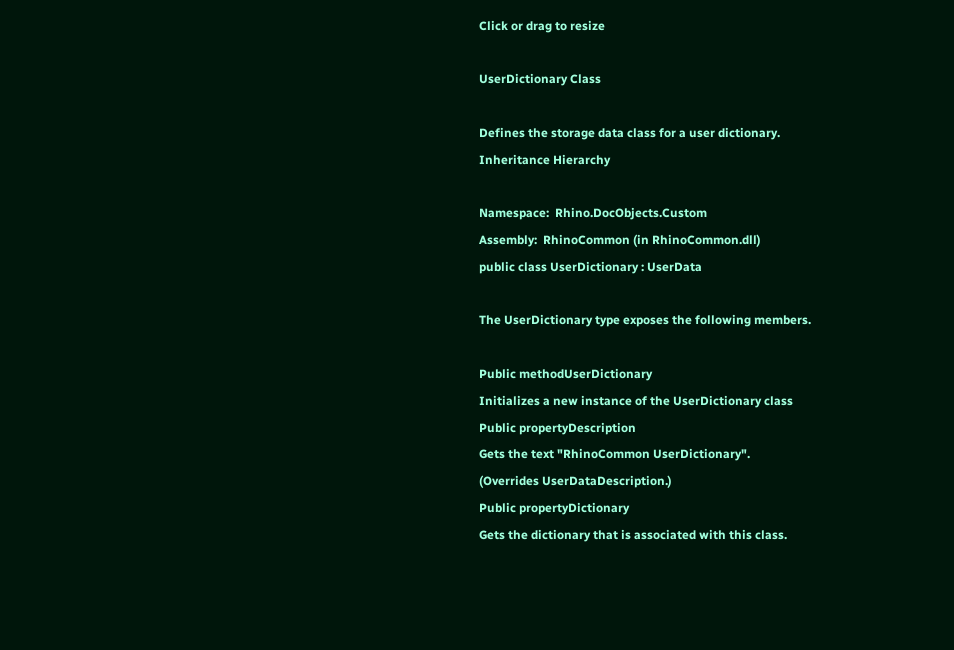Click or drag to resize

UserDictionary Class

Defines the storage data class for a user dictionary.
Inheritance Hierarchy

Namespace:  Rhino.DocObjects.Custom
Assembly:  RhinoCommon (in RhinoCommon.dll)
public class UserDictionary : UserData

The UserDictionary type exposes the following members.

Public methodUserDictionary
Initializes a new instance of the UserDictionary class
Public propertyDescription
Gets the text "RhinoCommon UserDictionary".
(Overrides UserDataDescription.)
Public propertyDictionary
Gets the dictionary that is associated with this class.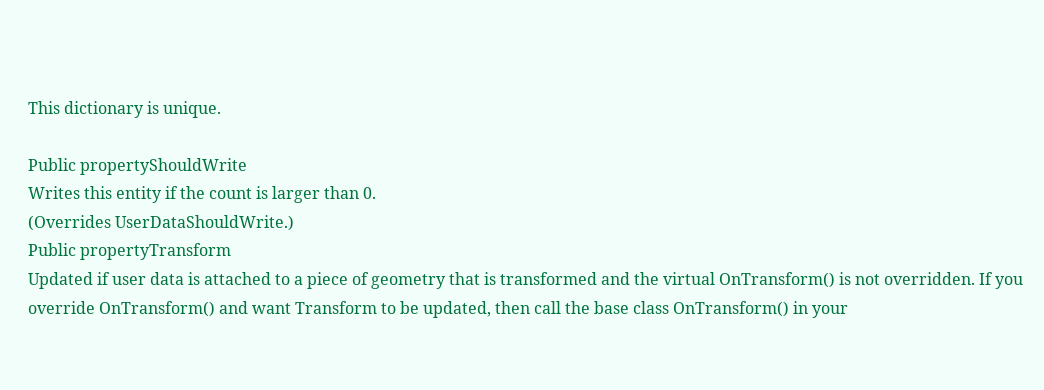This dictionary is unique.

Public propertyShouldWrite
Writes this entity if the count is larger than 0.
(Overrides UserDataShouldWrite.)
Public propertyTransform
Updated if user data is attached to a piece of geometry that is transformed and the virtual OnTransform() is not overridden. If you override OnTransform() and want Transform to be updated, then call the base class OnTransform() in your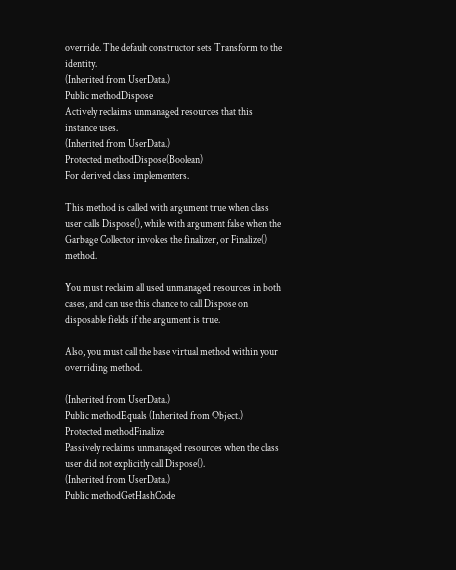override. The default constructor sets Transform to the identity.
(Inherited from UserData.)
Public methodDispose
Actively reclaims unmanaged resources that this instance uses.
(Inherited from UserData.)
Protected methodDispose(Boolean)
For derived class implementers.

This method is called with argument true when class user calls Dispose(), while with argument false when the Garbage Collector invokes the finalizer, or Finalize() method.

You must reclaim all used unmanaged resources in both cases, and can use this chance to call Dispose on disposable fields if the argument is true.

Also, you must call the base virtual method within your overriding method.

(Inherited from UserData.)
Public methodEquals (Inherited from Object.)
Protected methodFinalize
Passively reclaims unmanaged resources when the class user did not explicitly call Dispose().
(Inherited from UserData.)
Public methodGetHashCode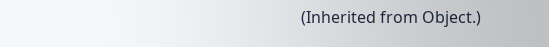(Inherited from Object.)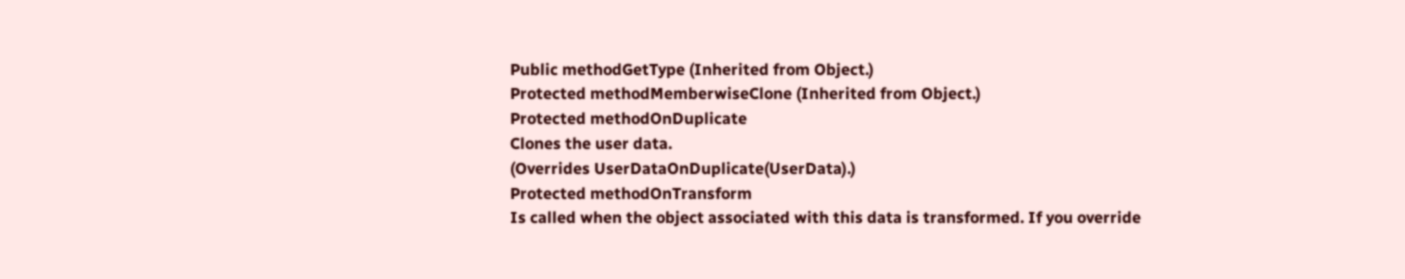Public methodGetType (Inherited from Object.)
Protected methodMemberwiseClone (Inherited from Object.)
Protected methodOnDuplicate
Clones the user data.
(Overrides UserDataOnDuplicate(UserData).)
Protected methodOnTransform
Is called when the object associated with this data is transformed. If you override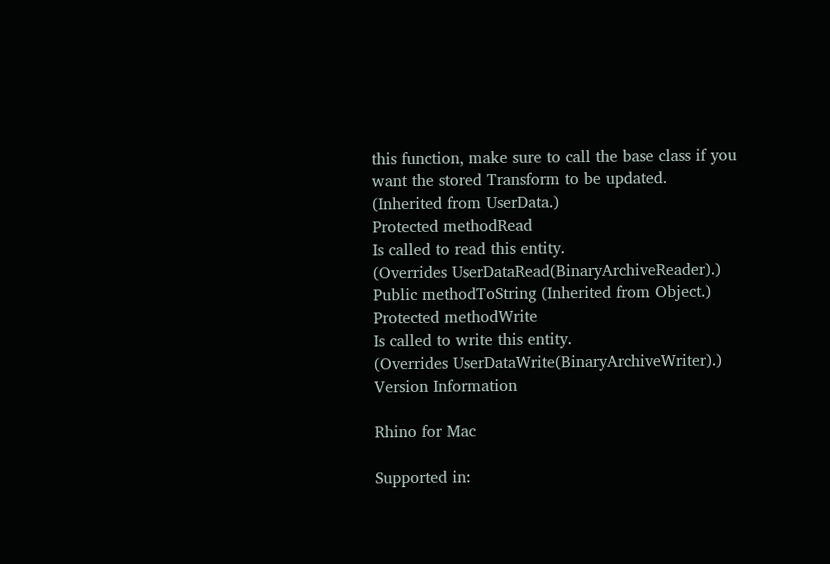this function, make sure to call the base class if you want the stored Transform to be updated.
(Inherited from UserData.)
Protected methodRead
Is called to read this entity.
(Overrides UserDataRead(BinaryArchiveReader).)
Public methodToString (Inherited from Object.)
Protected methodWrite
Is called to write this entity.
(Overrides UserDataWrite(BinaryArchiveWriter).)
Version Information

Rhino for Mac

Supported in: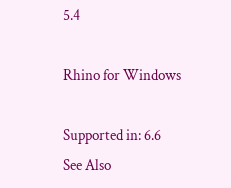5.4

Rhino for Windows

Supported in: 6.6
See Also